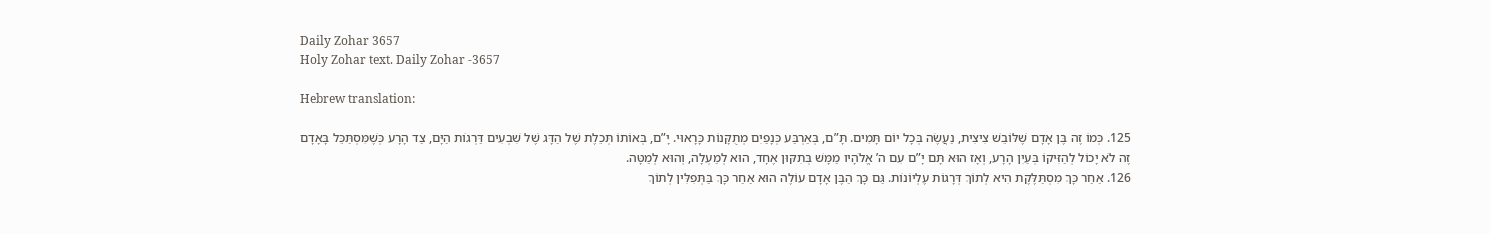Daily Zohar 3657
Holy Zohar text. Daily Zohar -3657

Hebrew translation:

125. כְּמוֹ זֶה בֶּן אָדָם שֶׁלּוֹבֵשׁ צִיצִית, נַעֲשֶׂה בְּכָל יוֹם תָּמִים. תָּ”ם, בְּאַרְבַּע כְּנָפַיִם מְתֻקָּנוֹת כָּרָאוּי. יָ”ם, בְּאוֹתוֹ תְּכֵלֶת שֶׁל הַדָּג שֶׁל שִׁבְעִים דַּרְגוֹת הַיָּם, צַד הָרָע כְּשֶׁמִּסְתַּכֵּל בָּאָדָם זֶה לֹא יָכוֹל לְהַזִּיקוֹ בְּעַיִן הָרָע, וְאָז הוּא תָּם יָ”ם עִם ה’ אֱלֹהָיו מַמָּשׁ בְּתִקּוּן אֶחָד, הוּא לְמַעְלָה, וְהוּא לְמַטָּה.
126. אַחַר כָּךְ מִסְתַּלֶּקֶת הִיא לְתוֹךְ דְּרָגוֹת עֶלְיוֹנוֹת. גַּם כָּךְ הַבֶּן אָדָם עוֹלֶה הוּא אַחַר כָּךְ בַּתְּפִלִּין לְתוֹךְ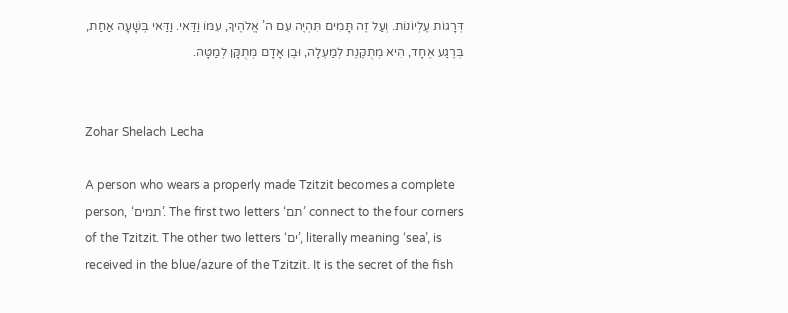דְּרָגוֹת עֶלְיוֹנוֹת. וְעַל זֶה תָּמִים תִּהְיֶה עִם ה’ אֱלֹהֶיךָ, עִמּוֹ וַדַּאי. וַדַּאי בְּשָׁעָה אַחַת, בְּרֶגַע אֶחָד, הִיא מְתֻקֶּנֶת לְמַעְלָה, וּבֶן אָדָם מְתֻקָּן לְמַטָּה.


Zohar Shelach Lecha

A person who wears a properly made Tzitzit becomes a complete person, ‘תמים’. The first two letters ‘תם’ connect to the four corners of the Tzitzit. The other two letters ‘ים’, literally meaning ‘sea’, is received in the blue/azure of the Tzitzit. It is the secret of the fish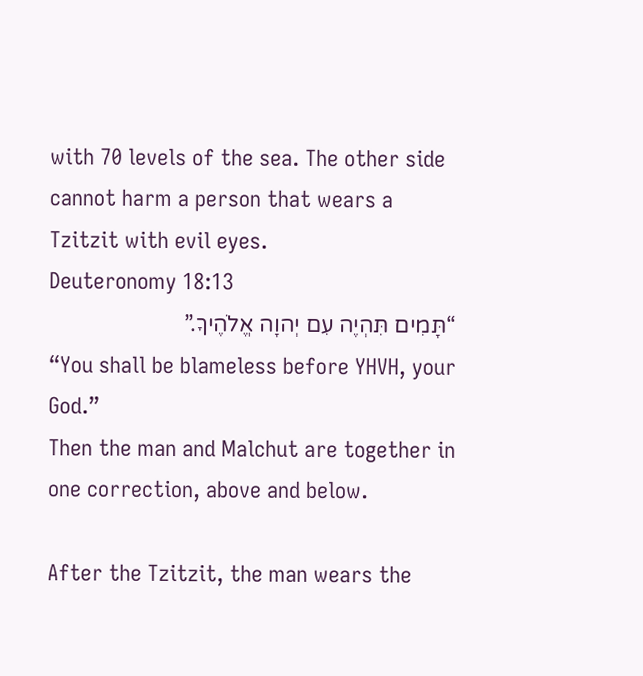with 70 levels of the sea. The other side cannot harm a person that wears a Tzitzit with evil eyes.
Deuteronomy 18:13
“תָּמִים תִּהְיֶה עִם יְהוָה אֱלֹהֶיךָ.”
“You shall be blameless before YHVH, your God.”
Then the man and Malchut are together in one correction, above and below.

After the Tzitzit, the man wears the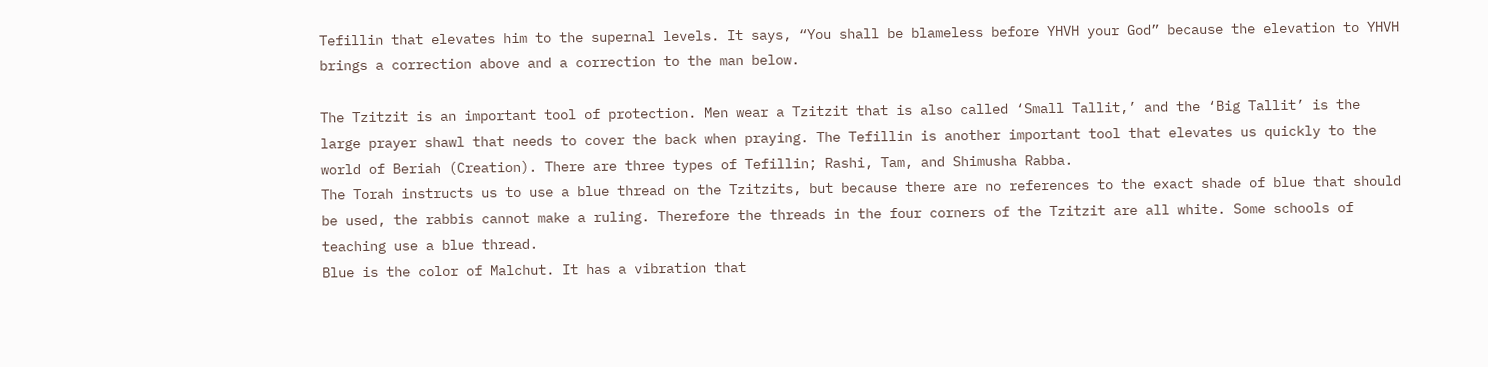Tefillin that elevates him to the supernal levels. It says, “You shall be blameless before YHVH your God” because the elevation to YHVH brings a correction above and a correction to the man below.

The Tzitzit is an important tool of protection. Men wear a Tzitzit that is also called ‘Small Tallit,’ and the ‘Big Tallit’ is the large prayer shawl that needs to cover the back when praying. The Tefillin is another important tool that elevates us quickly to the world of Beriah (Creation). There are three types of Tefillin; Rashi, Tam, and Shimusha Rabba.
The Torah instructs us to use a blue thread on the Tzitzits, but because there are no references to the exact shade of blue that should be used, the rabbis cannot make a ruling. Therefore the threads in the four corners of the Tzitzit are all white. Some schools of teaching use a blue thread.
Blue is the color of Malchut. It has a vibration that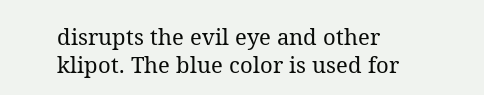disrupts the evil eye and other klipot. The blue color is used for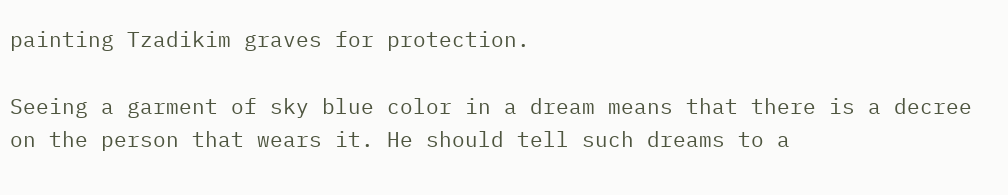painting Tzadikim graves for protection.

Seeing a garment of sky blue color in a dream means that there is a decree on the person that wears it. He should tell such dreams to a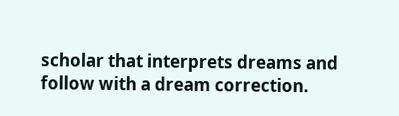scholar that interprets dreams and follow with a dream correction.